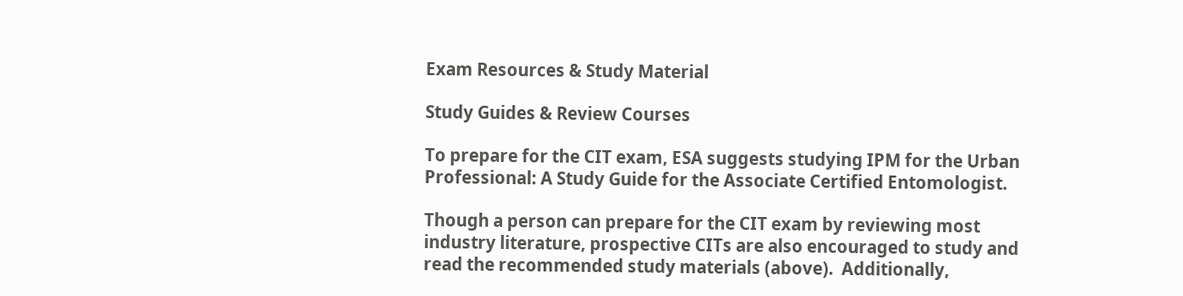Exam Resources & Study Material

Study Guides & Review Courses

To prepare for the CIT exam, ESA suggests studying IPM for the Urban Professional: A Study Guide for the Associate Certified Entomologist.

Though a person can prepare for the CIT exam by reviewing most industry literature, prospective CITs are also encouraged to study and read the recommended study materials (above).  Additionally,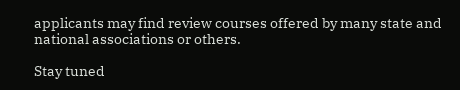applicants may find review courses offered by many state and national associations or others.

Stay tuned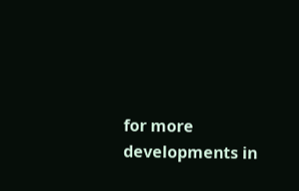for more developments in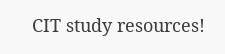CIT study resources!